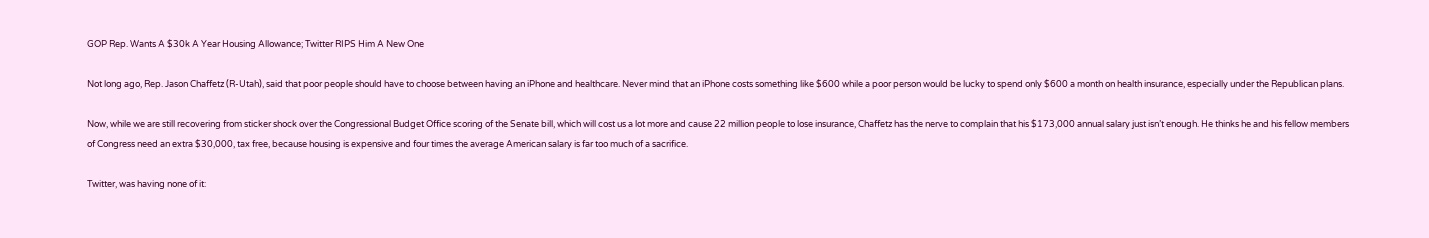GOP Rep. Wants A $30k A Year Housing Allowance; Twitter RIPS Him A New One

Not long ago, Rep. Jason Chaffetz (R-Utah), said that poor people should have to choose between having an iPhone and healthcare. Never mind that an iPhone costs something like $600 while a poor person would be lucky to spend only $600 a month on health insurance, especially under the Republican plans.

Now, while we are still recovering from sticker shock over the Congressional Budget Office scoring of the Senate bill, which will cost us a lot more and cause 22 million people to lose insurance, Chaffetz has the nerve to complain that his $173,000 annual salary just isn’t enough. He thinks he and his fellow members of Congress need an extra $30,000, tax free, because housing is expensive and four times the average American salary is far too much of a sacrifice.

Twitter, was having none of it: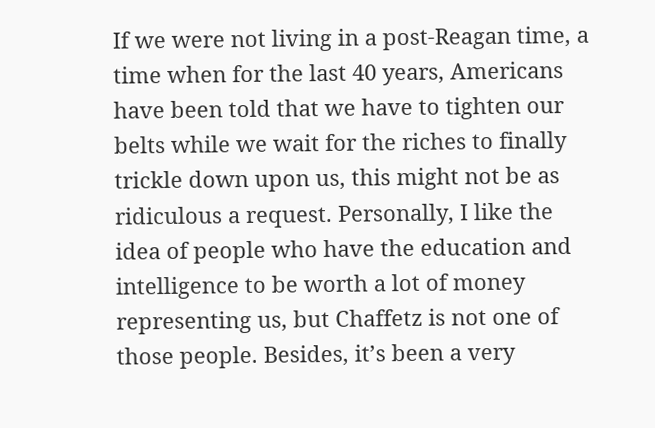If we were not living in a post-Reagan time, a time when for the last 40 years, Americans have been told that we have to tighten our belts while we wait for the riches to finally trickle down upon us, this might not be as ridiculous a request. Personally, I like the idea of people who have the education and intelligence to be worth a lot of money representing us, but Chaffetz is not one of those people. Besides, it’s been a very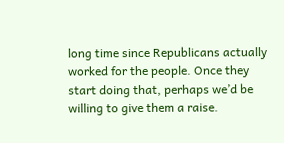long time since Republicans actually worked for the people. Once they start doing that, perhaps we’d be willing to give them a raise.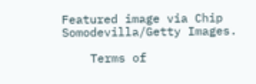Featured image via Chip Somodevilla/Getty Images.

    Terms of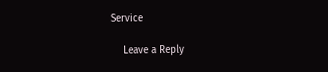Service

    Leave a Reply